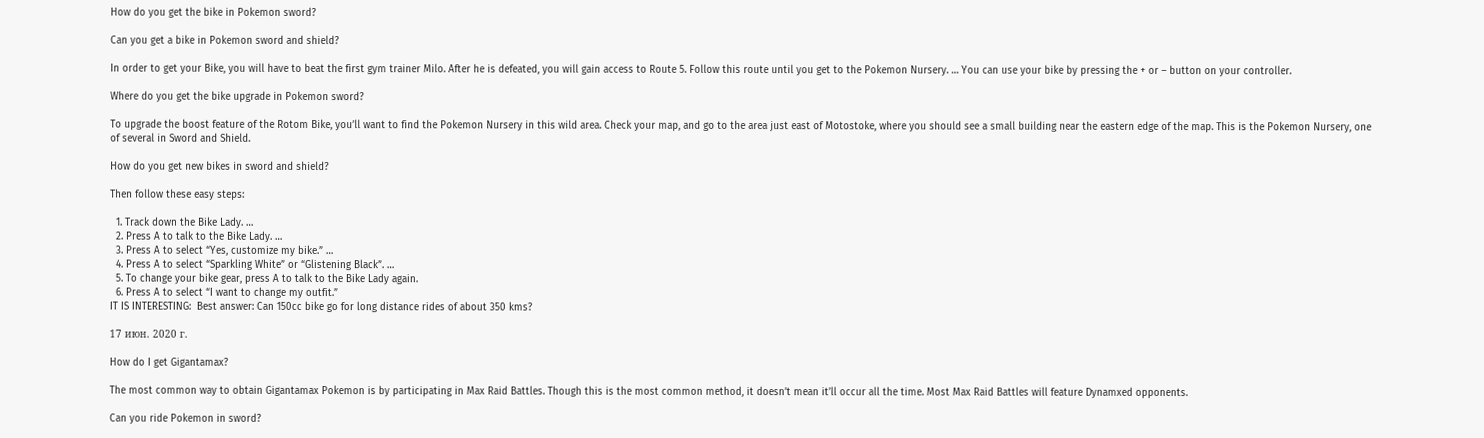How do you get the bike in Pokemon sword?

Can you get a bike in Pokemon sword and shield?

In order to get your Bike, you will have to beat the first gym trainer Milo. After he is defeated, you will gain access to Route 5. Follow this route until you get to the Pokemon Nursery. … You can use your bike by pressing the + or – button on your controller.

Where do you get the bike upgrade in Pokemon sword?

To upgrade the boost feature of the Rotom Bike, you’ll want to find the Pokemon Nursery in this wild area. Check your map, and go to the area just east of Motostoke, where you should see a small building near the eastern edge of the map. This is the Pokemon Nursery, one of several in Sword and Shield.

How do you get new bikes in sword and shield?

Then follow these easy steps:

  1. Track down the Bike Lady. …
  2. Press A to talk to the Bike Lady. …
  3. Press A to select “Yes, customize my bike.” …
  4. Press A to select “Sparkling White” or “Glistening Black”. …
  5. To change your bike gear, press A to talk to the Bike Lady again.
  6. Press A to select “I want to change my outfit.”
IT IS INTERESTING:  Best answer: Can 150cc bike go for long distance rides of about 350 kms?

17 июн. 2020 г.

How do I get Gigantamax?

The most common way to obtain Gigantamax Pokemon is by participating in Max Raid Battles. Though this is the most common method, it doesn’t mean it’ll occur all the time. Most Max Raid Battles will feature Dynamxed opponents.

Can you ride Pokemon in sword?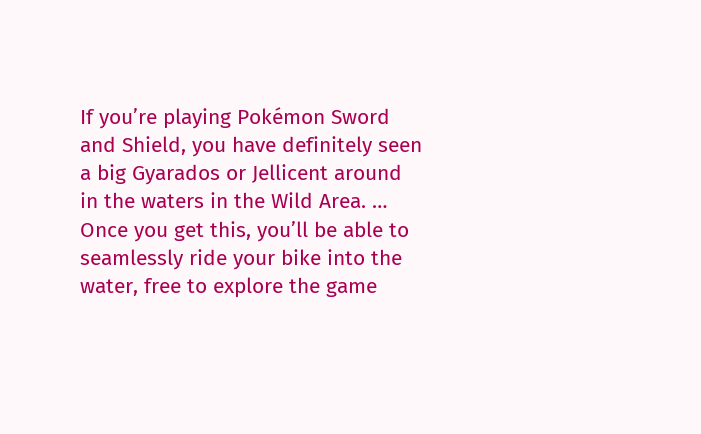If you’re playing Pokémon Sword and Shield, you have definitely seen a big Gyarados or Jellicent around in the waters in the Wild Area. … Once you get this, you’ll be able to seamlessly ride your bike into the water, free to explore the game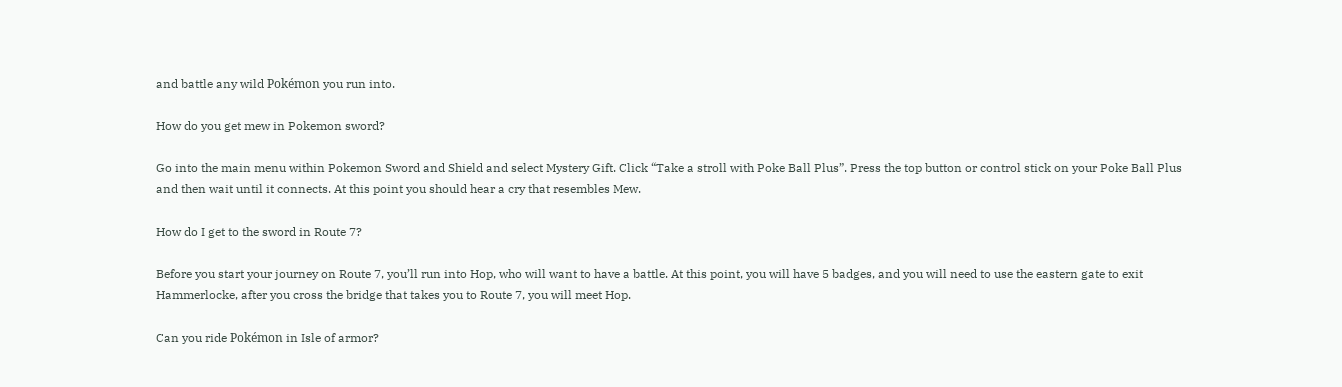and battle any wild Pokémon you run into.

How do you get mew in Pokemon sword?

Go into the main menu within Pokemon Sword and Shield and select Mystery Gift. Click “Take a stroll with Poke Ball Plus”. Press the top button or control stick on your Poke Ball Plus and then wait until it connects. At this point you should hear a cry that resembles Mew.

How do I get to the sword in Route 7?

Before you start your journey on Route 7, you’ll run into Hop, who will want to have a battle. At this point, you will have 5 badges, and you will need to use the eastern gate to exit Hammerlocke, after you cross the bridge that takes you to Route 7, you will meet Hop.

Can you ride Pokémon in Isle of armor?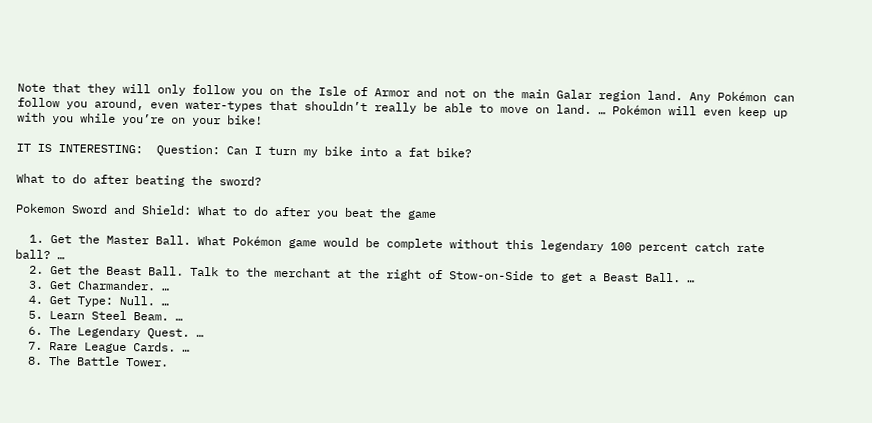Note that they will only follow you on the Isle of Armor and not on the main Galar region land. Any Pokémon can follow you around, even water-types that shouldn’t really be able to move on land. … Pokémon will even keep up with you while you’re on your bike!

IT IS INTERESTING:  Question: Can I turn my bike into a fat bike?

What to do after beating the sword?

Pokemon Sword and Shield: What to do after you beat the game

  1. Get the Master Ball. What Pokémon game would be complete without this legendary 100 percent catch rate ball? …
  2. Get the Beast Ball. Talk to the merchant at the right of Stow-on-Side to get a Beast Ball. …
  3. Get Charmander. …
  4. Get Type: Null. …
  5. Learn Steel Beam. …
  6. The Legendary Quest. …
  7. Rare League Cards. …
  8. The Battle Tower.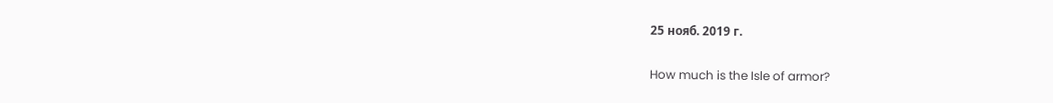25 нояб. 2019 г.

How much is the Isle of armor?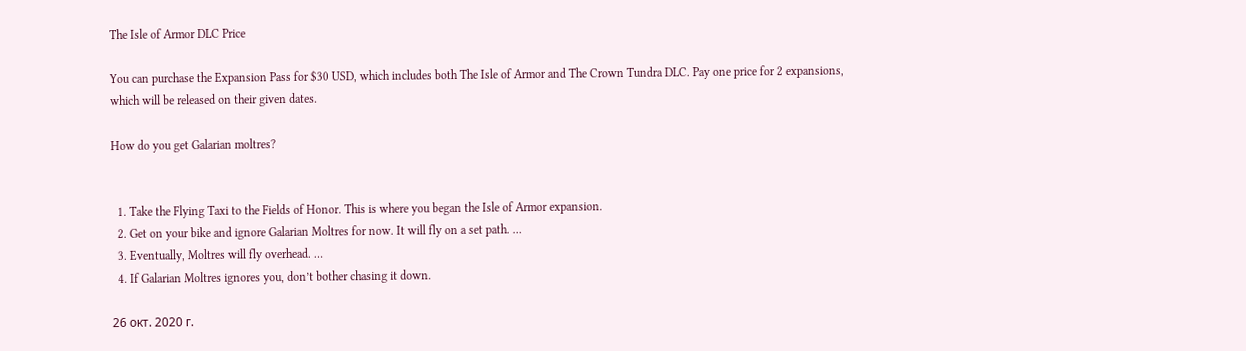The Isle of Armor DLC Price

You can purchase the Expansion Pass for $30 USD, which includes both The Isle of Armor and The Crown Tundra DLC. Pay one price for 2 expansions, which will be released on their given dates.

How do you get Galarian moltres?


  1. Take the Flying Taxi to the Fields of Honor. This is where you began the Isle of Armor expansion.
  2. Get on your bike and ignore Galarian Moltres for now. It will fly on a set path. …
  3. Eventually, Moltres will fly overhead. …
  4. If Galarian Moltres ignores you, don’t bother chasing it down.

26 окт. 2020 г.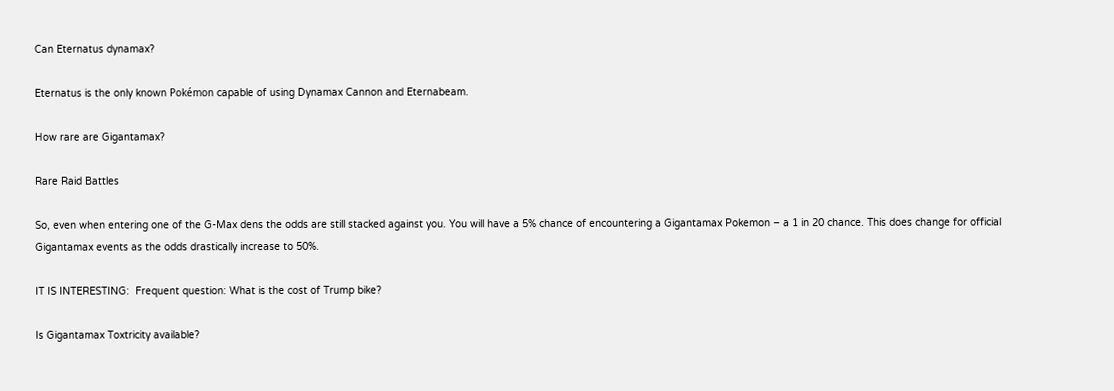Can Eternatus dynamax?

Eternatus is the only known Pokémon capable of using Dynamax Cannon and Eternabeam.

How rare are Gigantamax?

Rare Raid Battles

So, even when entering one of the G-Max dens the odds are still stacked against you. You will have a 5% chance of encountering a Gigantamax Pokemon – a 1 in 20 chance. This does change for official Gigantamax events as the odds drastically increase to 50%.

IT IS INTERESTING:  Frequent question: What is the cost of Trump bike?

Is Gigantamax Toxtricity available?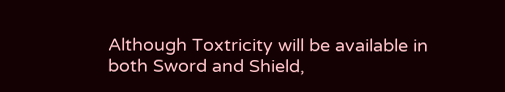Although Toxtricity will be available in both Sword and Shield,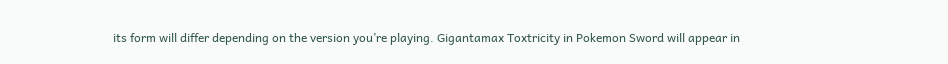its form will differ depending on the version you’re playing. Gigantamax Toxtricity in Pokemon Sword will appear in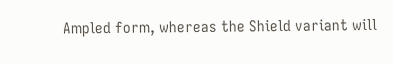Ampled form, whereas the Shield variant will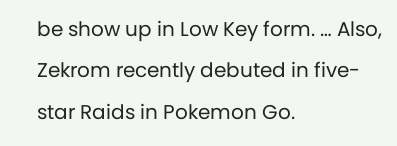be show up in Low Key form. … Also, Zekrom recently debuted in five-star Raids in Pokemon Go.